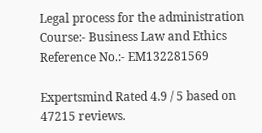Legal process for the administration
Course:- Business Law and Ethics
Reference No.:- EM132281569

Expertsmind Rated 4.9 / 5 based on 47215 reviews.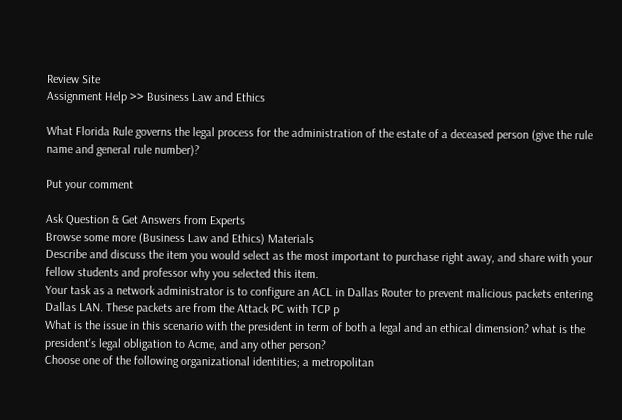Review Site
Assignment Help >> Business Law and Ethics

What Florida Rule governs the legal process for the administration of the estate of a deceased person (give the rule name and general rule number)?

Put your comment

Ask Question & Get Answers from Experts
Browse some more (Business Law and Ethics) Materials
Describe and discuss the item you would select as the most important to purchase right away, and share with your fellow students and professor why you selected this item.
Your task as a network administrator is to configure an ACL in Dallas Router to prevent malicious packets entering Dallas LAN. These packets are from the Attack PC with TCP p
What is the issue in this scenario with the president in term of both a legal and an ethical dimension? what is the president's legal obligation to Acme, and any other person?
Choose one of the following organizational identities; a metropolitan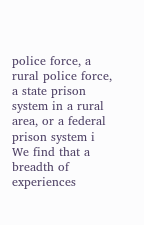police force, a rural police force, a state prison system in a rural area, or a federal prison system i
We find that a breadth of experiences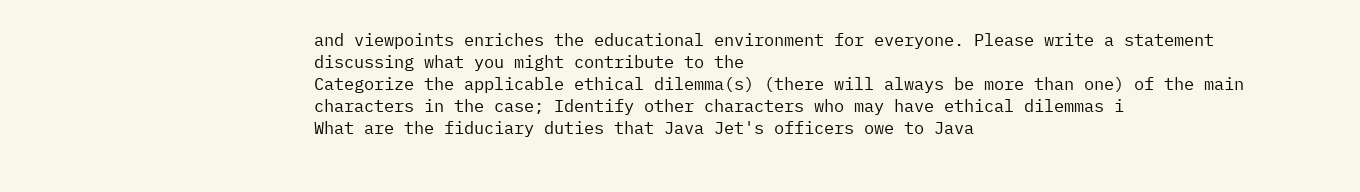and viewpoints enriches the educational environment for everyone. Please write a statement discussing what you might contribute to the
Categorize the applicable ethical dilemma(s) (there will always be more than one) of the main characters in the case; Identify other characters who may have ethical dilemmas i
What are the fiduciary duties that Java Jet's officers owe to Java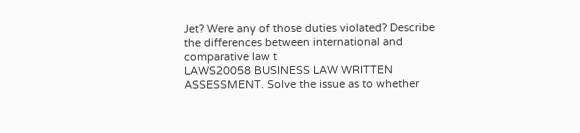Jet? Were any of those duties violated? Describe the differences between international and comparative law t
LAWS20058 BUSINESS LAW WRITTEN ASSESSMENT. Solve the issue as to whether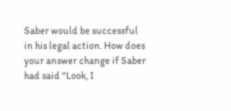Saber would be successful in his legal action. How does your answer change if Saber had said "Look, I